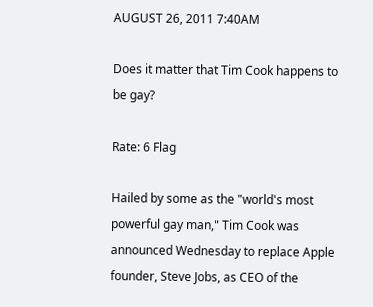AUGUST 26, 2011 7:40AM

Does it matter that Tim Cook happens to be gay?

Rate: 6 Flag

Hailed by some as the "world's most powerful gay man," Tim Cook was announced Wednesday to replace Apple founder, Steve Jobs, as CEO of the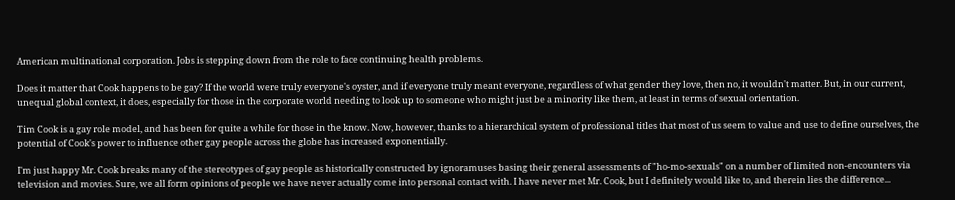American multinational corporation. Jobs is stepping down from the role to face continuing health problems.

Does it matter that Cook happens to be gay? If the world were truly everyone's oyster, and if everyone truly meant everyone, regardless of what gender they love, then no, it wouldn't matter. But, in our current, unequal global context, it does, especially for those in the corporate world needing to look up to someone who might just be a minority like them, at least in terms of sexual orientation.

Tim Cook is a gay role model, and has been for quite a while for those in the know. Now, however, thanks to a hierarchical system of professional titles that most of us seem to value and use to define ourselves, the potential of Cook's power to influence other gay people across the globe has increased exponentially.

I'm just happy Mr. Cook breaks many of the stereotypes of gay people as historically constructed by ignoramuses basing their general assessments of "ho-mo-sexuals" on a number of limited non-encounters via television and movies. Sure, we all form opinions of people we have never actually come into personal contact with. I have never met Mr. Cook, but I definitely would like to, and therein lies the difference...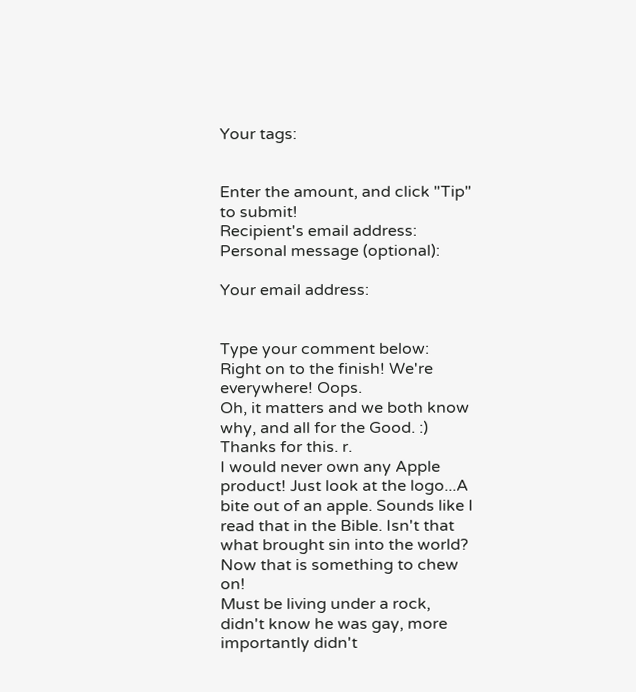Your tags:


Enter the amount, and click "Tip" to submit!
Recipient's email address:
Personal message (optional):

Your email address:


Type your comment below:
Right on to the finish! We're everywhere! Oops.
Oh, it matters and we both know why, and all for the Good. :) Thanks for this. r.
I would never own any Apple product! Just look at the logo...A bite out of an apple. Sounds like I read that in the Bible. Isn't that what brought sin into the world? Now that is something to chew on!
Must be living under a rock, didn't know he was gay, more importantly didn't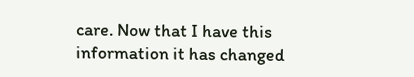care. Now that I have this information it has changed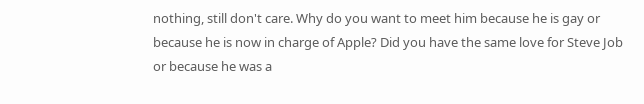nothing, still don't care. Why do you want to meet him because he is gay or because he is now in charge of Apple? Did you have the same love for Steve Job or because he was a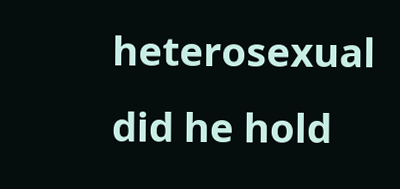heterosexual did he hold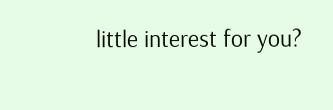little interest for you?